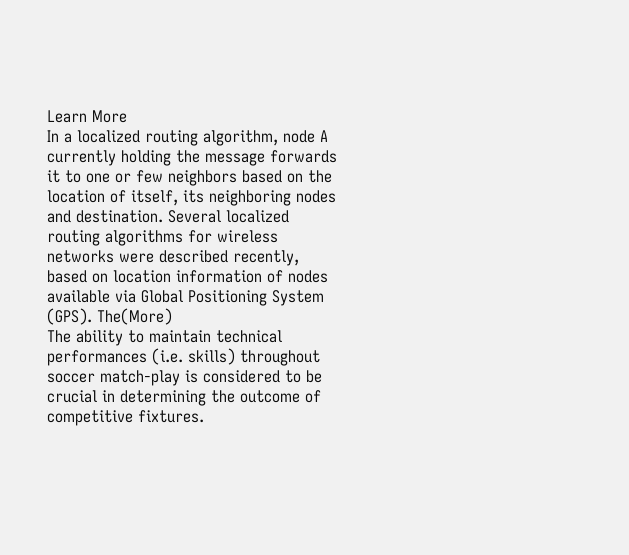Learn More
In a localized routing algorithm, node A currently holding the message forwards it to one or few neighbors based on the location of itself, its neighboring nodes and destination. Several localized routing algorithms for wireless networks were described recently, based on location information of nodes available via Global Positioning System (GPS). The(More)
The ability to maintain technical performances (i.e. skills) throughout soccer match-play is considered to be crucial in determining the outcome of competitive fixtures.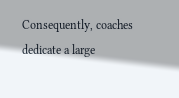Consequently, coaches dedicate a large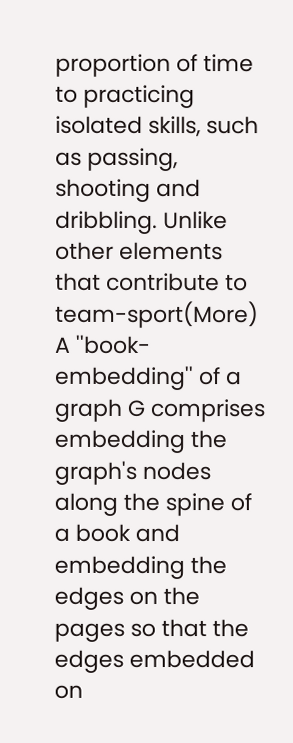proportion of time to practicing isolated skills, such as passing, shooting and dribbling. Unlike other elements that contribute to team-sport(More)
A ''book-embedding'' of a graph G comprises embedding the graph's nodes along the spine of a book and embedding the edges on the pages so that the edges embedded on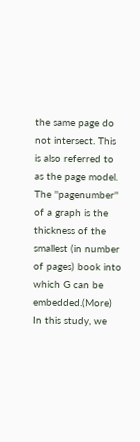the same page do not intersect. This is also referred to as the page model. The ''pagenumber'' of a graph is the thickness of the smallest (in number of pages) book into which G can be embedded.(More)
In this study, we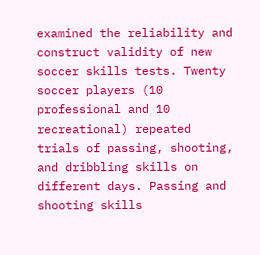examined the reliability and construct validity of new soccer skills tests. Twenty soccer players (10 professional and 10 recreational) repeated trials of passing, shooting, and dribbling skills on different days. Passing and shooting skills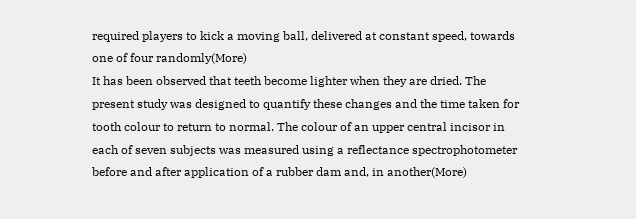required players to kick a moving ball, delivered at constant speed, towards one of four randomly(More)
It has been observed that teeth become lighter when they are dried. The present study was designed to quantify these changes and the time taken for tooth colour to return to normal. The colour of an upper central incisor in each of seven subjects was measured using a reflectance spectrophotometer before and after application of a rubber dam and, in another(More)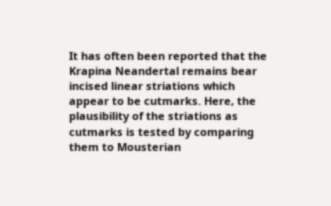It has often been reported that the Krapina Neandertal remains bear incised linear striations which appear to be cutmarks. Here, the plausibility of the striations as cutmarks is tested by comparing them to Mousterian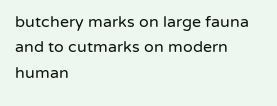butchery marks on large fauna and to cutmarks on modern human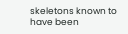skeletons known to have been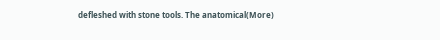defleshed with stone tools. The anatomical(More)